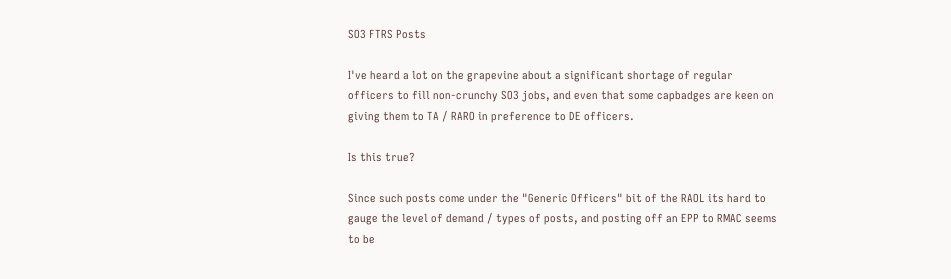SO3 FTRS Posts

I've heard a lot on the grapevine about a significant shortage of regular officers to fill non-crunchy SO3 jobs, and even that some capbadges are keen on giving them to TA / RARO in preference to DE officers.

Is this true?

Since such posts come under the "Generic Officers" bit of the RAOL its hard to gauge the level of demand / types of posts, and posting off an EPP to RMAC seems to be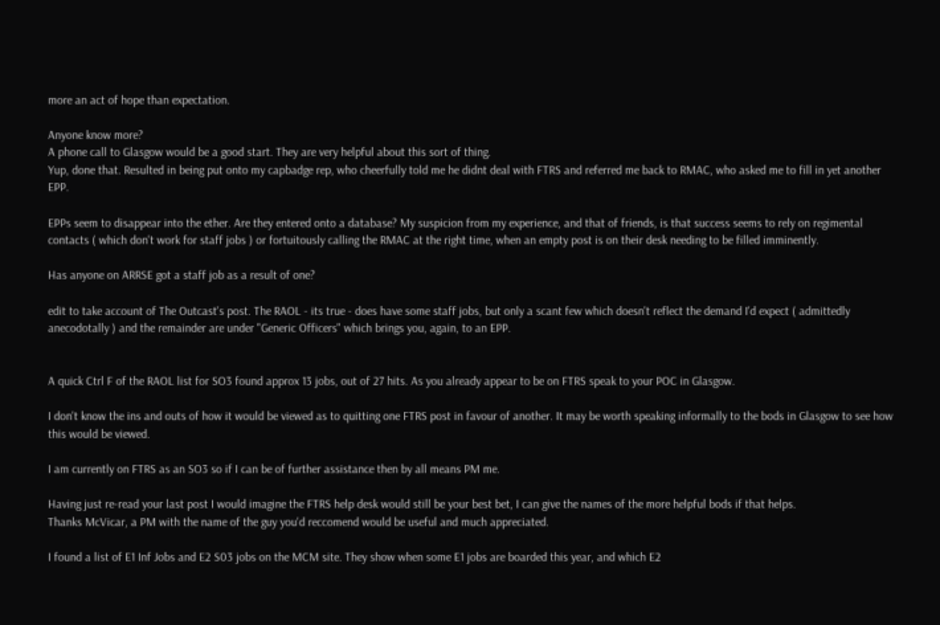more an act of hope than expectation.

Anyone know more?
A phone call to Glasgow would be a good start. They are very helpful about this sort of thing.
Yup, done that. Resulted in being put onto my capbadge rep, who cheerfully told me he didnt deal with FTRS and referred me back to RMAC, who asked me to fill in yet another EPP.

EPPs seem to disappear into the ether. Are they entered onto a database? My suspicion from my experience, and that of friends, is that success seems to rely on regimental contacts ( which don't work for staff jobs ) or fortuitously calling the RMAC at the right time, when an empty post is on their desk needing to be filled imminently.

Has anyone on ARRSE got a staff job as a result of one?

edit to take account of The Outcast's post. The RAOL - its true - does have some staff jobs, but only a scant few which doesn't reflect the demand I'd expect ( admittedly anecodotally ) and the remainder are under "Generic Officers" which brings you, again, to an EPP.


A quick Ctrl F of the RAOL list for SO3 found approx 13 jobs, out of 27 hits. As you already appear to be on FTRS speak to your POC in Glasgow.

I don't know the ins and outs of how it would be viewed as to quitting one FTRS post in favour of another. It may be worth speaking informally to the bods in Glasgow to see how this would be viewed.

I am currently on FTRS as an SO3 so if I can be of further assistance then by all means PM me.

Having just re-read your last post I would imagine the FTRS help desk would still be your best bet, I can give the names of the more helpful bods if that helps.
Thanks McVicar, a PM with the name of the guy you'd reccomend would be useful and much appreciated.

I found a list of E1 Inf Jobs and E2 S03 jobs on the MCM site. They show when some E1 jobs are boarded this year, and which E2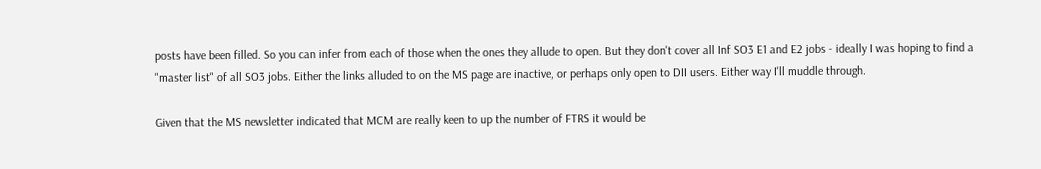posts have been filled. So you can infer from each of those when the ones they allude to open. But they don't cover all Inf SO3 E1 and E2 jobs - ideally I was hoping to find a "master list" of all SO3 jobs. Either the links alluded to on the MS page are inactive, or perhaps only open to DII users. Either way I'll muddle through.

Given that the MS newsletter indicated that MCM are really keen to up the number of FTRS it would be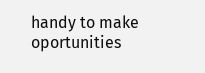handy to make oportunities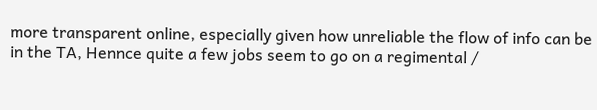more transparent online, especially given how unreliable the flow of info can be in the TA, Hennce quite a few jobs seem to go on a regimental /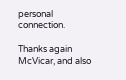personal connection.

Thanks again McVicar, and also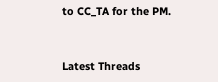to CC_TA for the PM.


Latest Threads